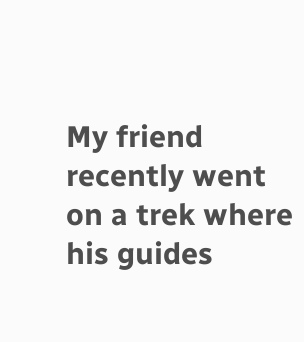My friend recently went on a trek where his guides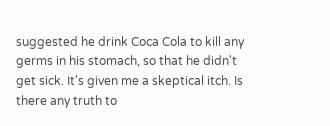suggested he drink Coca Cola to kill any germs in his stomach, so that he didn't get sick. It's given me a skeptical itch. Is there any truth to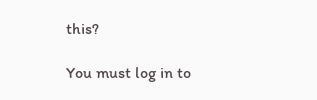this?

You must log in to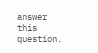answer this question.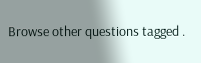Browse other questions tagged .